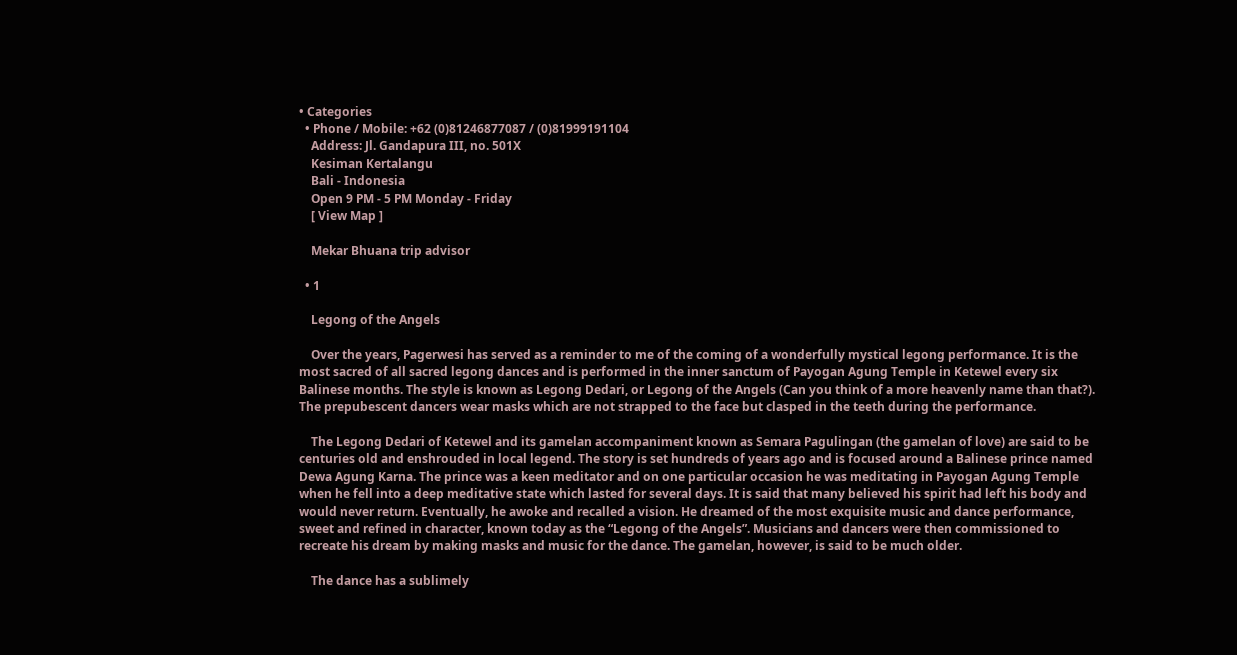• Categories
  • Phone / Mobile: +62 (0)81246877087 / (0)81999191104
    Address: Jl. Gandapura III, no. 501X
    Kesiman Kertalangu
    Bali - Indonesia
    Open 9 PM - 5 PM Monday - Friday
    [ View Map ]

    Mekar Bhuana trip advisor

  • 1

    Legong of the Angels

    Over the years, Pagerwesi has served as a reminder to me of the coming of a wonderfully mystical legong performance. It is the most sacred of all sacred legong dances and is performed in the inner sanctum of Payogan Agung Temple in Ketewel every six Balinese months. The style is known as Legong Dedari, or Legong of the Angels (Can you think of a more heavenly name than that?). The prepubescent dancers wear masks which are not strapped to the face but clasped in the teeth during the performance.

    The Legong Dedari of Ketewel and its gamelan accompaniment known as Semara Pagulingan (the gamelan of love) are said to be centuries old and enshrouded in local legend. The story is set hundreds of years ago and is focused around a Balinese prince named Dewa Agung Karna. The prince was a keen meditator and on one particular occasion he was meditating in Payogan Agung Temple when he fell into a deep meditative state which lasted for several days. It is said that many believed his spirit had left his body and would never return. Eventually, he awoke and recalled a vision. He dreamed of the most exquisite music and dance performance, sweet and refined in character, known today as the “Legong of the Angels”. Musicians and dancers were then commissioned to recreate his dream by making masks and music for the dance. The gamelan, however, is said to be much older.

    The dance has a sublimely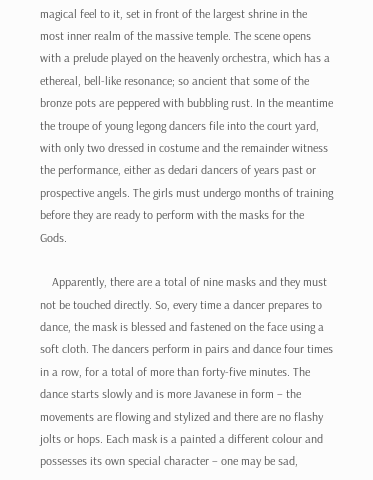magical feel to it, set in front of the largest shrine in the most inner realm of the massive temple. The scene opens with a prelude played on the heavenly orchestra, which has a ethereal, bell-like resonance; so ancient that some of the bronze pots are peppered with bubbling rust. In the meantime the troupe of young legong dancers file into the court yard, with only two dressed in costume and the remainder witness the performance, either as dedari dancers of years past or prospective angels. The girls must undergo months of training before they are ready to perform with the masks for the Gods.

    Apparently, there are a total of nine masks and they must not be touched directly. So, every time a dancer prepares to dance, the mask is blessed and fastened on the face using a soft cloth. The dancers perform in pairs and dance four times in a row, for a total of more than forty-five minutes. The dance starts slowly and is more Javanese in form – the movements are flowing and stylized and there are no flashy jolts or hops. Each mask is a painted a different colour and possesses its own special character – one may be sad,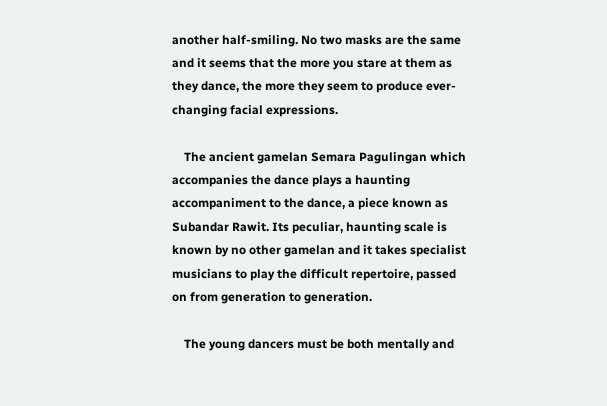another half-smiling. No two masks are the same and it seems that the more you stare at them as they dance, the more they seem to produce ever-changing facial expressions.

    The ancient gamelan Semara Pagulingan which accompanies the dance plays a haunting accompaniment to the dance, a piece known as Subandar Rawit. Its peculiar, haunting scale is known by no other gamelan and it takes specialist musicians to play the difficult repertoire, passed on from generation to generation.

    The young dancers must be both mentally and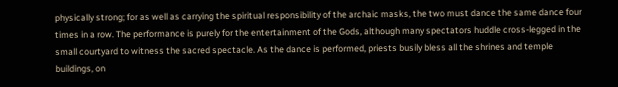physically strong; for as well as carrying the spiritual responsibility of the archaic masks, the two must dance the same dance four times in a row. The performance is purely for the entertainment of the Gods, although many spectators huddle cross-legged in the small courtyard to witness the sacred spectacle. As the dance is performed, priests busily bless all the shrines and temple buildings, on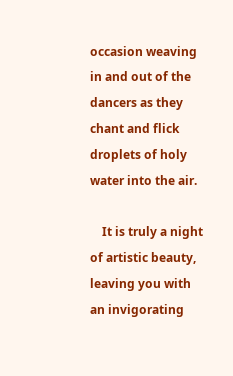occasion weaving in and out of the dancers as they chant and flick droplets of holy water into the air.

    It is truly a night of artistic beauty, leaving you with an invigorating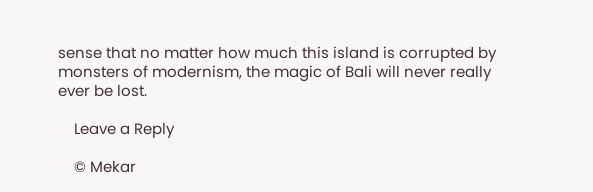sense that no matter how much this island is corrupted by monsters of modernism, the magic of Bali will never really ever be lost.

    Leave a Reply

    © Mekar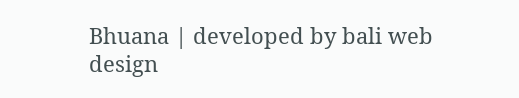Bhuana | developed by bali web design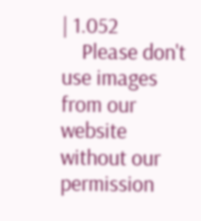| 1.052
    Please don't use images from our website without our permission